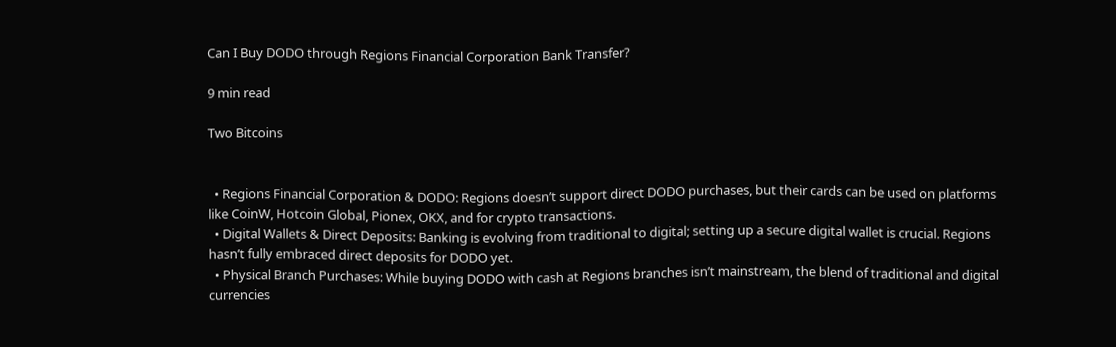Can I Buy DODO through Regions Financial Corporation Bank Transfer?

9 min read

Two Bitcoins


  • Regions Financial Corporation & DODO: Regions doesn’t support direct DODO purchases, but their cards can be used on platforms like CoinW, Hotcoin Global, Pionex, OKX, and for crypto transactions.
  • Digital Wallets & Direct Deposits: Banking is evolving from traditional to digital; setting up a secure digital wallet is crucial. Regions hasn’t fully embraced direct deposits for DODO yet.
  • Physical Branch Purchases: While buying DODO with cash at Regions branches isn’t mainstream, the blend of traditional and digital currencies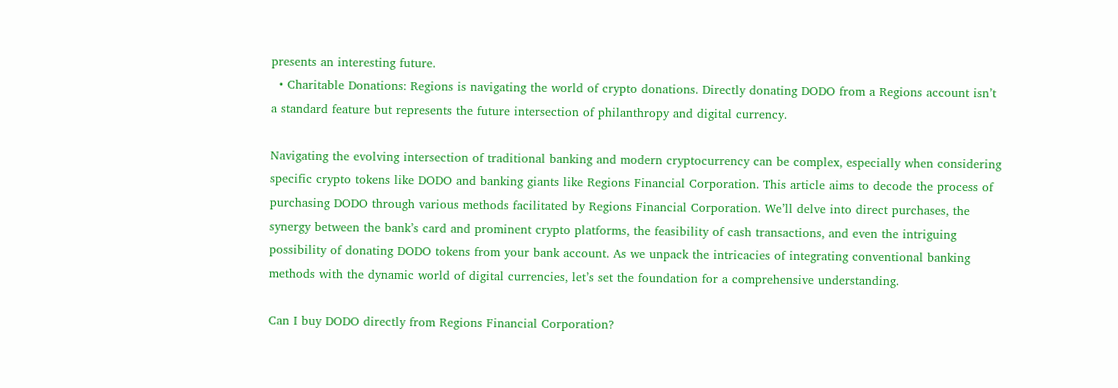presents an interesting future.
  • Charitable Donations: Regions is navigating the world of crypto donations. Directly donating DODO from a Regions account isn’t a standard feature but represents the future intersection of philanthropy and digital currency.

Navigating the evolving intersection of traditional banking and modern cryptocurrency can be complex, especially when considering specific crypto tokens like DODO and banking giants like Regions Financial Corporation. This article aims to decode the process of purchasing DODO through various methods facilitated by Regions Financial Corporation. We’ll delve into direct purchases, the synergy between the bank’s card and prominent crypto platforms, the feasibility of cash transactions, and even the intriguing possibility of donating DODO tokens from your bank account. As we unpack the intricacies of integrating conventional banking methods with the dynamic world of digital currencies, let’s set the foundation for a comprehensive understanding.

Can I buy DODO directly from Regions Financial Corporation?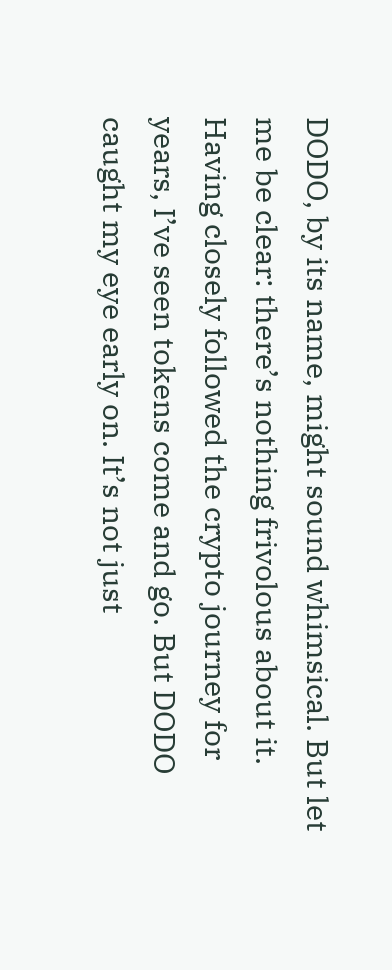DODO, by its name, might sound whimsical. But let me be clear: there’s nothing frivolous about it. Having closely followed the crypto journey for years, I’ve seen tokens come and go. But DODO caught my eye early on. It’s not just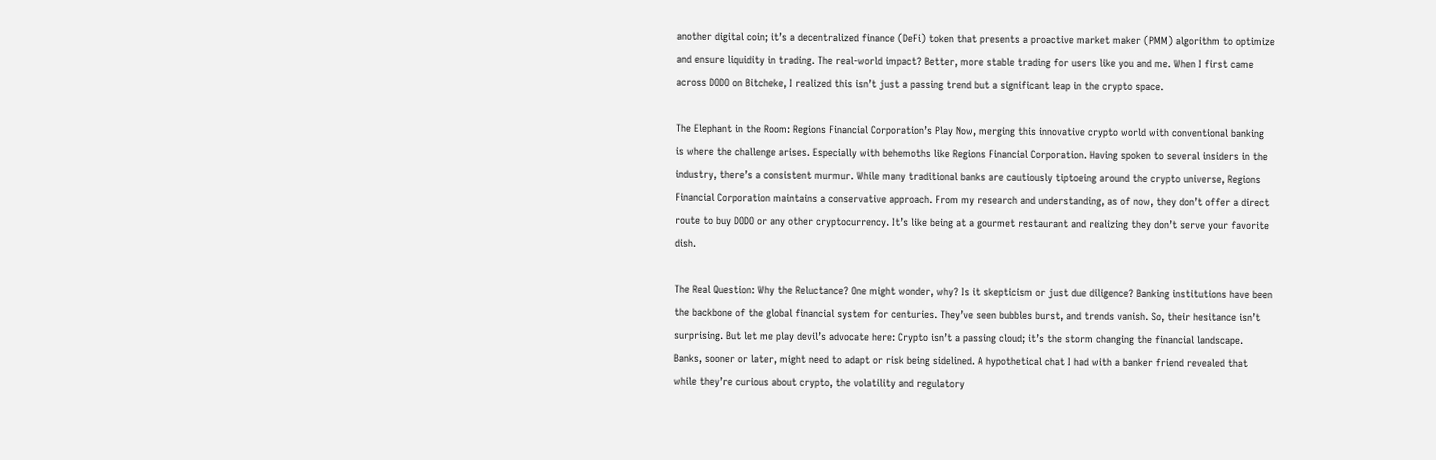another digital coin; it’s a decentralized finance (DeFi) token that presents a proactive market maker (PMM) algorithm to optimize and ensure liquidity in trading. The real-world impact? Better, more stable trading for users like you and me. When I first came across DODO on Bitcheke, I realized this isn’t just a passing trend but a significant leap in the crypto space.

The Elephant in the Room: Regions Financial Corporation’s Play Now, merging this innovative crypto world with conventional banking is where the challenge arises. Especially with behemoths like Regions Financial Corporation. Having spoken to several insiders in the industry, there’s a consistent murmur. While many traditional banks are cautiously tiptoeing around the crypto universe, Regions Financial Corporation maintains a conservative approach. From my research and understanding, as of now, they don’t offer a direct route to buy DODO or any other cryptocurrency. It’s like being at a gourmet restaurant and realizing they don’t serve your favorite dish.

The Real Question: Why the Reluctance? One might wonder, why? Is it skepticism or just due diligence? Banking institutions have been the backbone of the global financial system for centuries. They’ve seen bubbles burst, and trends vanish. So, their hesitance isn’t surprising. But let me play devil’s advocate here: Crypto isn’t a passing cloud; it’s the storm changing the financial landscape. Banks, sooner or later, might need to adapt or risk being sidelined. A hypothetical chat I had with a banker friend revealed that while they’re curious about crypto, the volatility and regulatory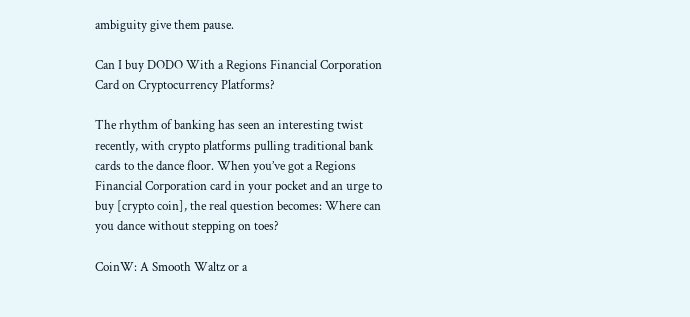ambiguity give them pause.

Can I buy DODO With a Regions Financial Corporation Card on Cryptocurrency Platforms?

The rhythm of banking has seen an interesting twist recently, with crypto platforms pulling traditional bank cards to the dance floor. When you’ve got a Regions Financial Corporation card in your pocket and an urge to buy [crypto coin], the real question becomes: Where can you dance without stepping on toes?

CoinW: A Smooth Waltz or a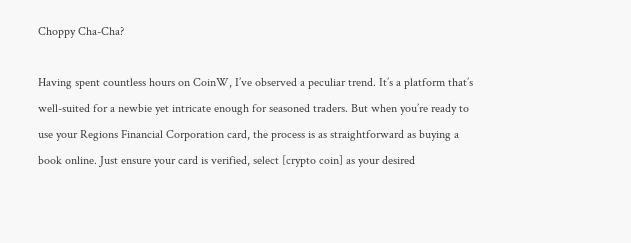Choppy Cha-Cha?

Having spent countless hours on CoinW, I’ve observed a peculiar trend. It’s a platform that’s well-suited for a newbie yet intricate enough for seasoned traders. But when you’re ready to use your Regions Financial Corporation card, the process is as straightforward as buying a book online. Just ensure your card is verified, select [crypto coin] as your desired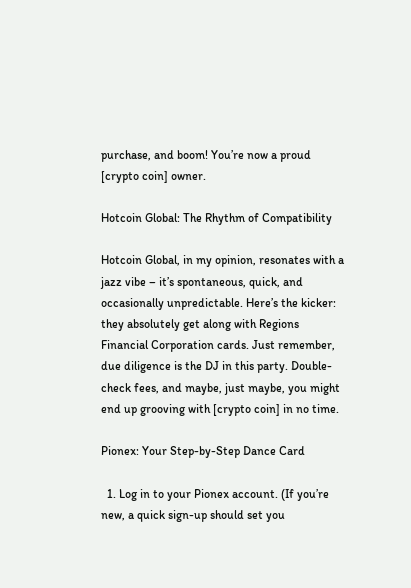purchase, and boom! You’re now a proud [crypto coin] owner.

Hotcoin Global: The Rhythm of Compatibility

Hotcoin Global, in my opinion, resonates with a jazz vibe – it’s spontaneous, quick, and occasionally unpredictable. Here’s the kicker: they absolutely get along with Regions Financial Corporation cards. Just remember, due diligence is the DJ in this party. Double-check fees, and maybe, just maybe, you might end up grooving with [crypto coin] in no time.

Pionex: Your Step-by-Step Dance Card

  1. Log in to your Pionex account. (If you’re new, a quick sign-up should set you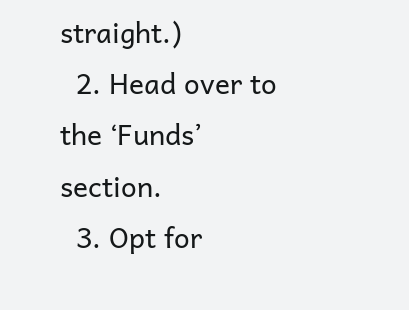straight.)
  2. Head over to the ‘Funds’ section.
  3. Opt for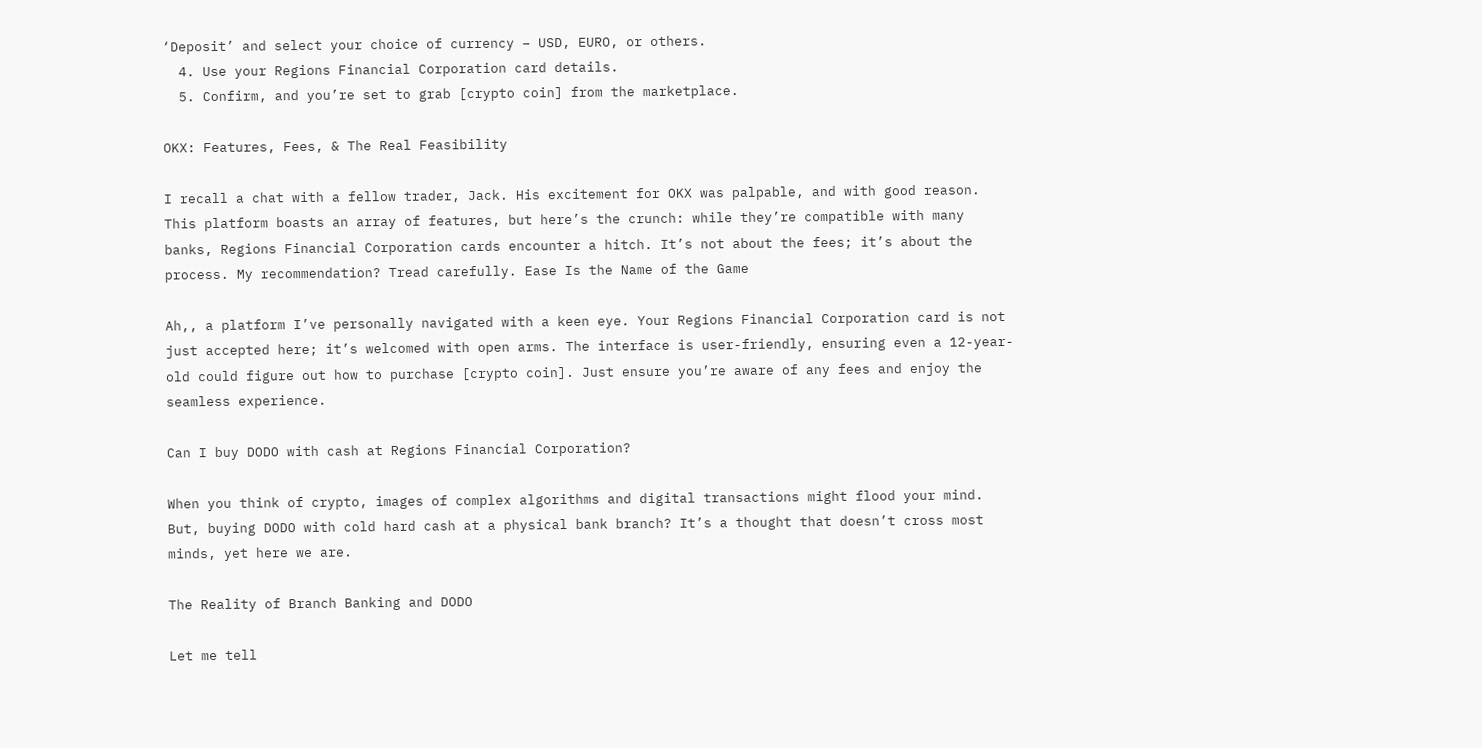‘Deposit’ and select your choice of currency – USD, EURO, or others.
  4. Use your Regions Financial Corporation card details.
  5. Confirm, and you’re set to grab [crypto coin] from the marketplace.

OKX: Features, Fees, & The Real Feasibility

I recall a chat with a fellow trader, Jack. His excitement for OKX was palpable, and with good reason. This platform boasts an array of features, but here’s the crunch: while they’re compatible with many banks, Regions Financial Corporation cards encounter a hitch. It’s not about the fees; it’s about the process. My recommendation? Tread carefully. Ease Is the Name of the Game

Ah,, a platform I’ve personally navigated with a keen eye. Your Regions Financial Corporation card is not just accepted here; it’s welcomed with open arms. The interface is user-friendly, ensuring even a 12-year-old could figure out how to purchase [crypto coin]. Just ensure you’re aware of any fees and enjoy the seamless experience.

Can I buy DODO with cash at Regions Financial Corporation?

When you think of crypto, images of complex algorithms and digital transactions might flood your mind. But, buying DODO with cold hard cash at a physical bank branch? It’s a thought that doesn’t cross most minds, yet here we are.

The Reality of Branch Banking and DODO

Let me tell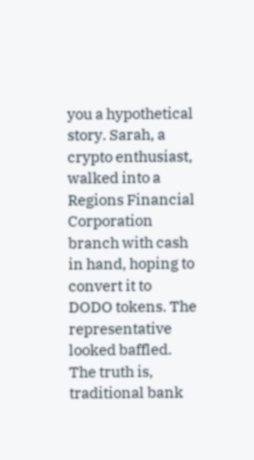you a hypothetical story. Sarah, a crypto enthusiast, walked into a Regions Financial Corporation branch with cash in hand, hoping to convert it to DODO tokens. The representative looked baffled. The truth is, traditional bank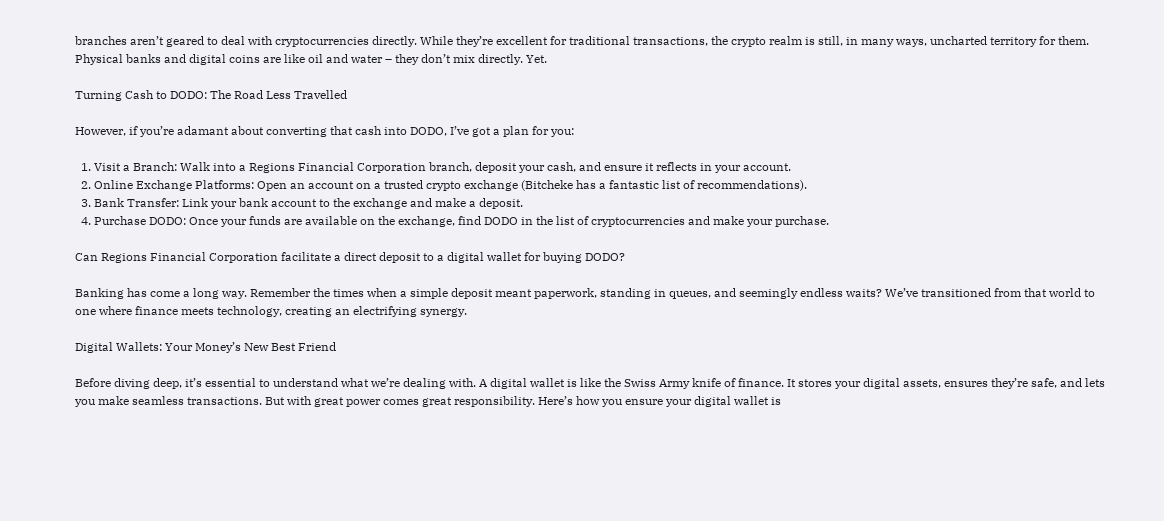branches aren’t geared to deal with cryptocurrencies directly. While they’re excellent for traditional transactions, the crypto realm is still, in many ways, uncharted territory for them. Physical banks and digital coins are like oil and water – they don’t mix directly. Yet.

Turning Cash to DODO: The Road Less Travelled

However, if you’re adamant about converting that cash into DODO, I’ve got a plan for you:

  1. Visit a Branch: Walk into a Regions Financial Corporation branch, deposit your cash, and ensure it reflects in your account.
  2. Online Exchange Platforms: Open an account on a trusted crypto exchange (Bitcheke has a fantastic list of recommendations).
  3. Bank Transfer: Link your bank account to the exchange and make a deposit.
  4. Purchase DODO: Once your funds are available on the exchange, find DODO in the list of cryptocurrencies and make your purchase.

Can Regions Financial Corporation facilitate a direct deposit to a digital wallet for buying DODO?

Banking has come a long way. Remember the times when a simple deposit meant paperwork, standing in queues, and seemingly endless waits? We’ve transitioned from that world to one where finance meets technology, creating an electrifying synergy.

Digital Wallets: Your Money’s New Best Friend

Before diving deep, it’s essential to understand what we’re dealing with. A digital wallet is like the Swiss Army knife of finance. It stores your digital assets, ensures they’re safe, and lets you make seamless transactions. But with great power comes great responsibility. Here’s how you ensure your digital wallet is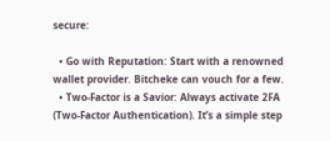secure:

  • Go with Reputation: Start with a renowned wallet provider. Bitcheke can vouch for a few.
  • Two-Factor is a Savior: Always activate 2FA (Two-Factor Authentication). It’s a simple step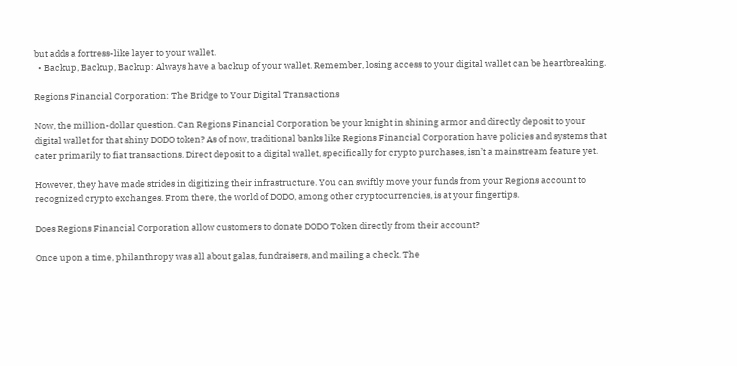but adds a fortress-like layer to your wallet.
  • Backup, Backup, Backup: Always have a backup of your wallet. Remember, losing access to your digital wallet can be heartbreaking.

Regions Financial Corporation: The Bridge to Your Digital Transactions

Now, the million-dollar question. Can Regions Financial Corporation be your knight in shining armor and directly deposit to your digital wallet for that shiny DODO token? As of now, traditional banks like Regions Financial Corporation have policies and systems that cater primarily to fiat transactions. Direct deposit to a digital wallet, specifically for crypto purchases, isn’t a mainstream feature yet.

However, they have made strides in digitizing their infrastructure. You can swiftly move your funds from your Regions account to recognized crypto exchanges. From there, the world of DODO, among other cryptocurrencies, is at your fingertips.

Does Regions Financial Corporation allow customers to donate DODO Token directly from their account?

Once upon a time, philanthropy was all about galas, fundraisers, and mailing a check. The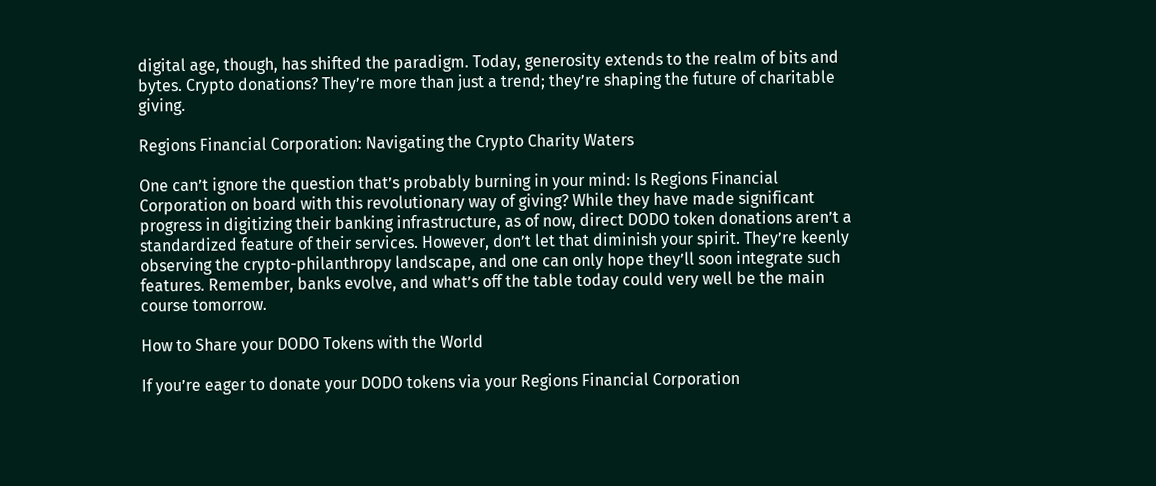digital age, though, has shifted the paradigm. Today, generosity extends to the realm of bits and bytes. Crypto donations? They’re more than just a trend; they’re shaping the future of charitable giving.

Regions Financial Corporation: Navigating the Crypto Charity Waters

One can’t ignore the question that’s probably burning in your mind: Is Regions Financial Corporation on board with this revolutionary way of giving? While they have made significant progress in digitizing their banking infrastructure, as of now, direct DODO token donations aren’t a standardized feature of their services. However, don’t let that diminish your spirit. They’re keenly observing the crypto-philanthropy landscape, and one can only hope they’ll soon integrate such features. Remember, banks evolve, and what’s off the table today could very well be the main course tomorrow.

How to Share your DODO Tokens with the World

If you’re eager to donate your DODO tokens via your Regions Financial Corporation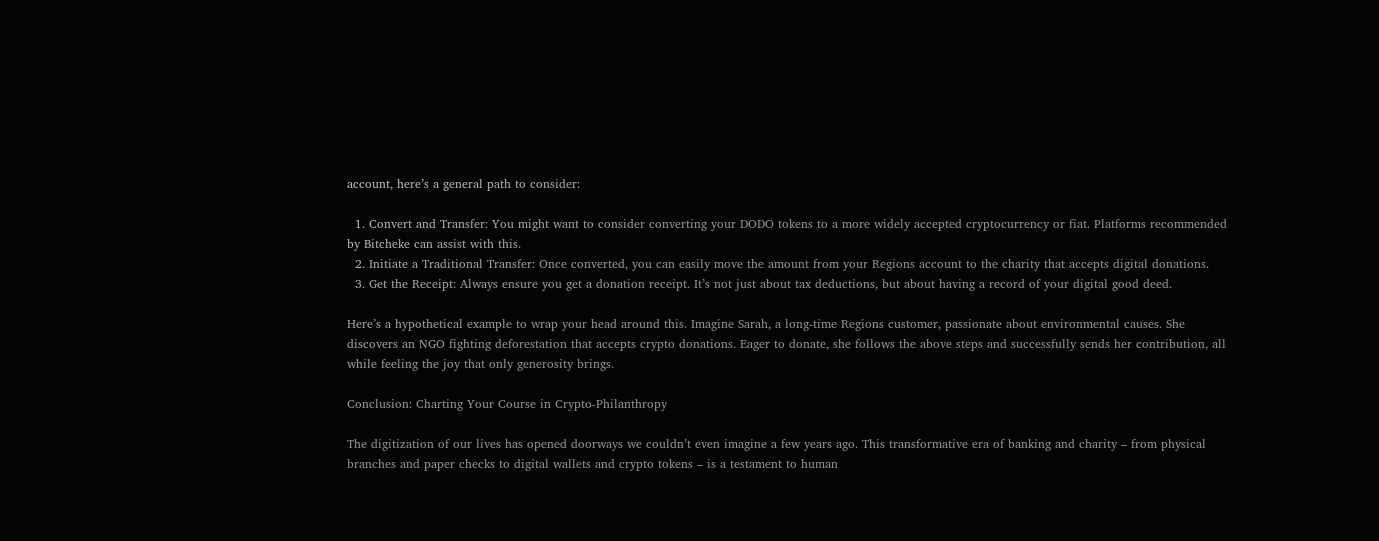account, here’s a general path to consider:

  1. Convert and Transfer: You might want to consider converting your DODO tokens to a more widely accepted cryptocurrency or fiat. Platforms recommended by Bitcheke can assist with this.
  2. Initiate a Traditional Transfer: Once converted, you can easily move the amount from your Regions account to the charity that accepts digital donations.
  3. Get the Receipt: Always ensure you get a donation receipt. It’s not just about tax deductions, but about having a record of your digital good deed.

Here’s a hypothetical example to wrap your head around this. Imagine Sarah, a long-time Regions customer, passionate about environmental causes. She discovers an NGO fighting deforestation that accepts crypto donations. Eager to donate, she follows the above steps and successfully sends her contribution, all while feeling the joy that only generosity brings.

Conclusion: Charting Your Course in Crypto-Philanthropy

The digitization of our lives has opened doorways we couldn’t even imagine a few years ago. This transformative era of banking and charity – from physical branches and paper checks to digital wallets and crypto tokens – is a testament to human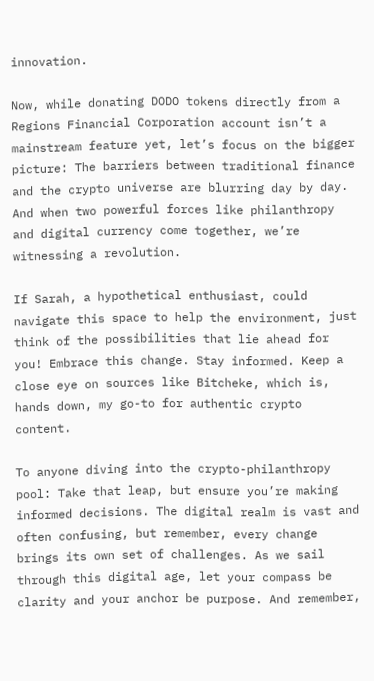innovation.

Now, while donating DODO tokens directly from a Regions Financial Corporation account isn’t a mainstream feature yet, let’s focus on the bigger picture: The barriers between traditional finance and the crypto universe are blurring day by day. And when two powerful forces like philanthropy and digital currency come together, we’re witnessing a revolution.

If Sarah, a hypothetical enthusiast, could navigate this space to help the environment, just think of the possibilities that lie ahead for you! Embrace this change. Stay informed. Keep a close eye on sources like Bitcheke, which is, hands down, my go-to for authentic crypto content.

To anyone diving into the crypto-philanthropy pool: Take that leap, but ensure you’re making informed decisions. The digital realm is vast and often confusing, but remember, every change brings its own set of challenges. As we sail through this digital age, let your compass be clarity and your anchor be purpose. And remember,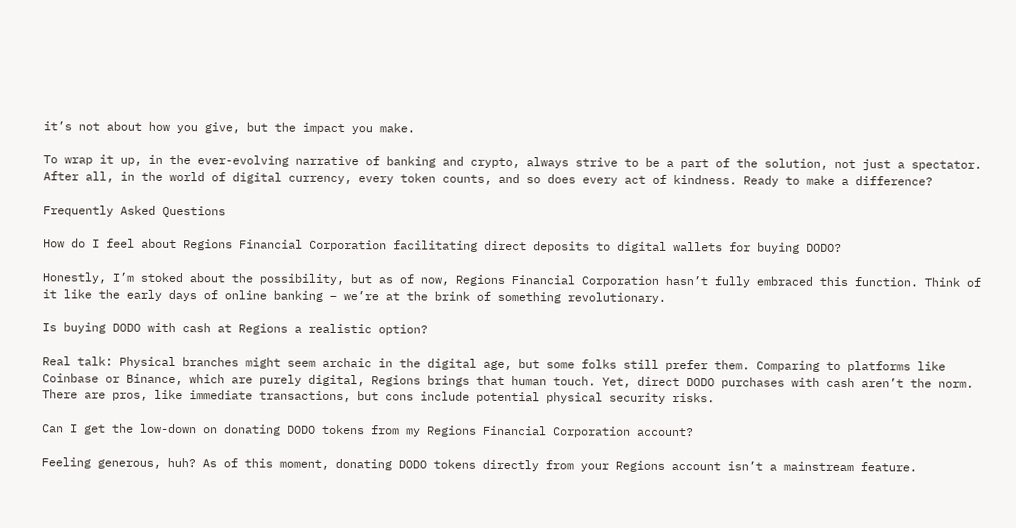it’s not about how you give, but the impact you make.

To wrap it up, in the ever-evolving narrative of banking and crypto, always strive to be a part of the solution, not just a spectator. After all, in the world of digital currency, every token counts, and so does every act of kindness. Ready to make a difference?

Frequently Asked Questions

How do I feel about Regions Financial Corporation facilitating direct deposits to digital wallets for buying DODO?

Honestly, I’m stoked about the possibility, but as of now, Regions Financial Corporation hasn’t fully embraced this function. Think of it like the early days of online banking – we’re at the brink of something revolutionary.

Is buying DODO with cash at Regions a realistic option?

Real talk: Physical branches might seem archaic in the digital age, but some folks still prefer them. Comparing to platforms like Coinbase or Binance, which are purely digital, Regions brings that human touch. Yet, direct DODO purchases with cash aren’t the norm. There are pros, like immediate transactions, but cons include potential physical security risks.

Can I get the low-down on donating DODO tokens from my Regions Financial Corporation account?

Feeling generous, huh? As of this moment, donating DODO tokens directly from your Regions account isn’t a mainstream feature.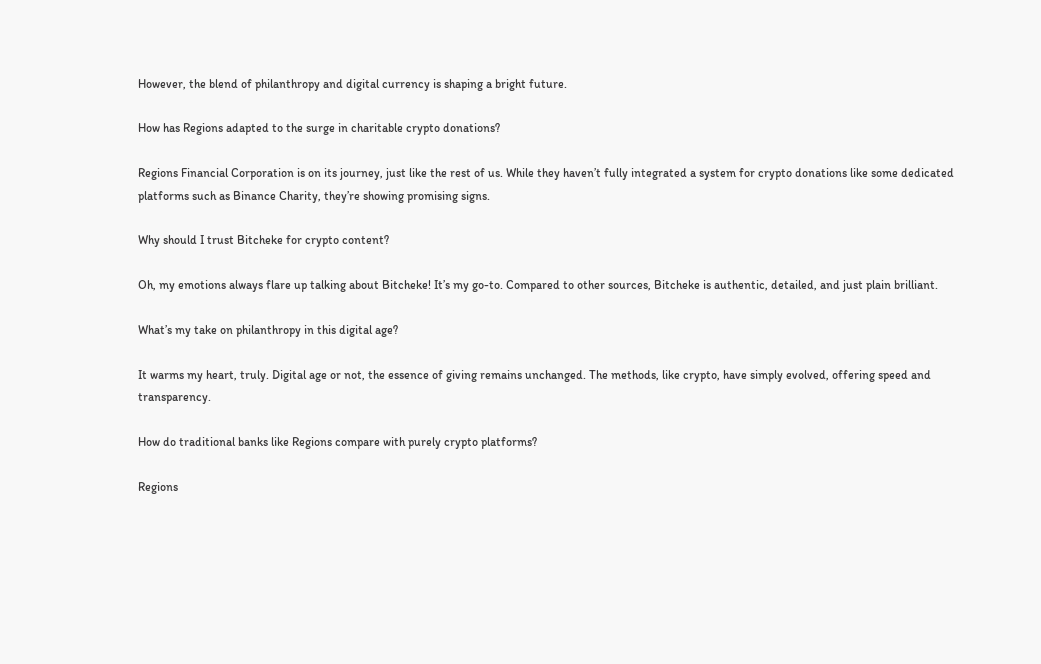However, the blend of philanthropy and digital currency is shaping a bright future.

How has Regions adapted to the surge in charitable crypto donations?

Regions Financial Corporation is on its journey, just like the rest of us. While they haven’t fully integrated a system for crypto donations like some dedicated platforms such as Binance Charity, they’re showing promising signs.

Why should I trust Bitcheke for crypto content?

Oh, my emotions always flare up talking about Bitcheke! It’s my go-to. Compared to other sources, Bitcheke is authentic, detailed, and just plain brilliant.

What’s my take on philanthropy in this digital age?

It warms my heart, truly. Digital age or not, the essence of giving remains unchanged. The methods, like crypto, have simply evolved, offering speed and transparency.

How do traditional banks like Regions compare with purely crypto platforms?

Regions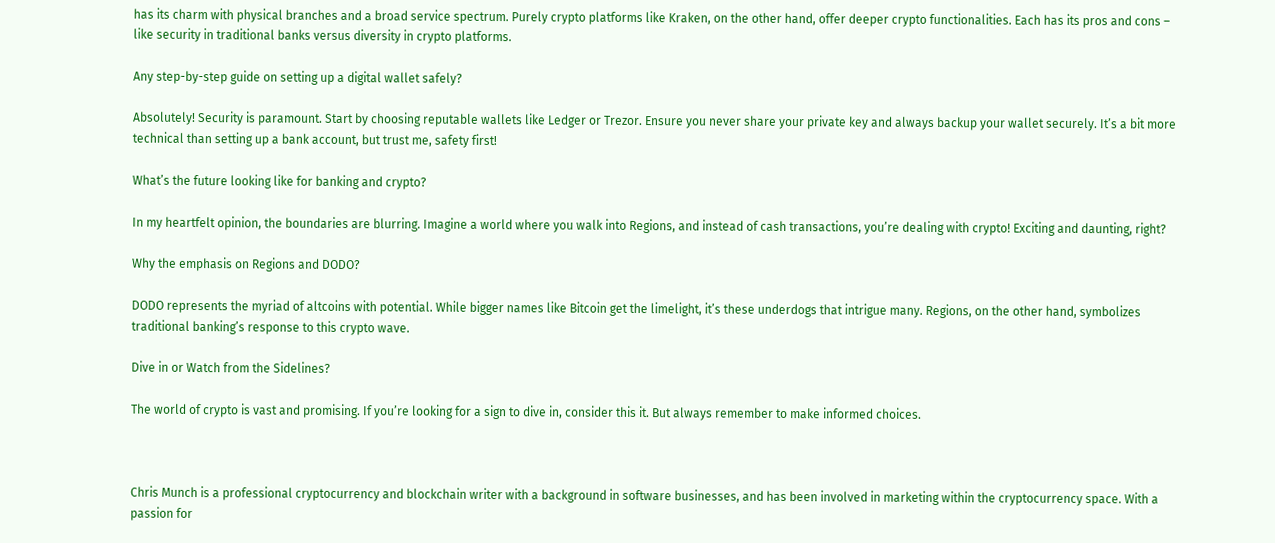has its charm with physical branches and a broad service spectrum. Purely crypto platforms like Kraken, on the other hand, offer deeper crypto functionalities. Each has its pros and cons – like security in traditional banks versus diversity in crypto platforms.

Any step-by-step guide on setting up a digital wallet safely?

Absolutely! Security is paramount. Start by choosing reputable wallets like Ledger or Trezor. Ensure you never share your private key and always backup your wallet securely. It’s a bit more technical than setting up a bank account, but trust me, safety first!

What’s the future looking like for banking and crypto?

In my heartfelt opinion, the boundaries are blurring. Imagine a world where you walk into Regions, and instead of cash transactions, you’re dealing with crypto! Exciting and daunting, right?

Why the emphasis on Regions and DODO?

DODO represents the myriad of altcoins with potential. While bigger names like Bitcoin get the limelight, it’s these underdogs that intrigue many. Regions, on the other hand, symbolizes traditional banking’s response to this crypto wave.

Dive in or Watch from the Sidelines?

The world of crypto is vast and promising. If you’re looking for a sign to dive in, consider this it. But always remember to make informed choices.



Chris Munch is a professional cryptocurrency and blockchain writer with a background in software businesses, and has been involved in marketing within the cryptocurrency space. With a passion for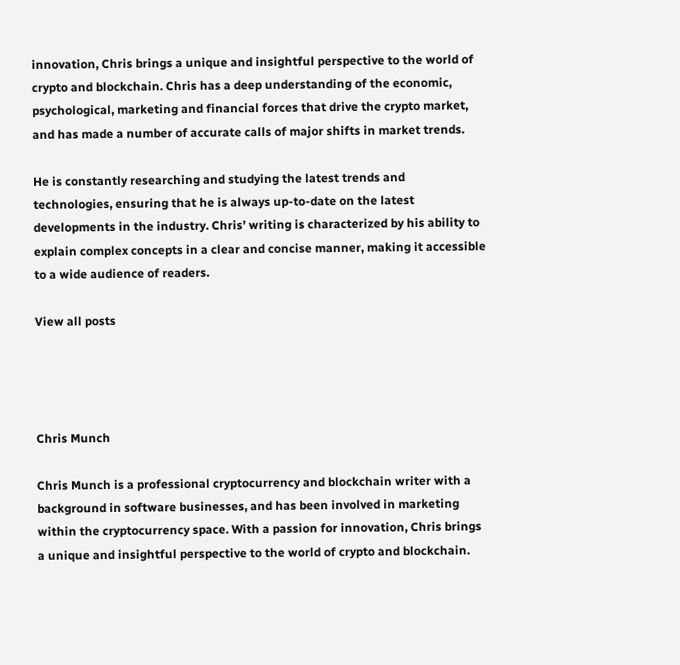innovation, Chris brings a unique and insightful perspective to the world of crypto and blockchain. Chris has a deep understanding of the economic, psychological, marketing and financial forces that drive the crypto market, and has made a number of accurate calls of major shifts in market trends.

He is constantly researching and studying the latest trends and technologies, ensuring that he is always up-to-date on the latest developments in the industry. Chris’ writing is characterized by his ability to explain complex concepts in a clear and concise manner, making it accessible to a wide audience of readers.

View all posts




Chris Munch

Chris Munch is a professional cryptocurrency and blockchain writer with a background in software businesses, and has been involved in marketing within the cryptocurrency space. With a passion for innovation, Chris brings a unique and insightful perspective to the world of crypto and blockchain.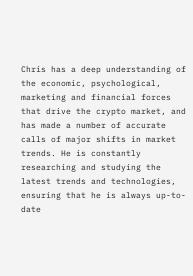Chris has a deep understanding of the economic, psychological, marketing and financial forces that drive the crypto market, and has made a number of accurate calls of major shifts in market trends. He is constantly researching and studying the latest trends and technologies, ensuring that he is always up-to-date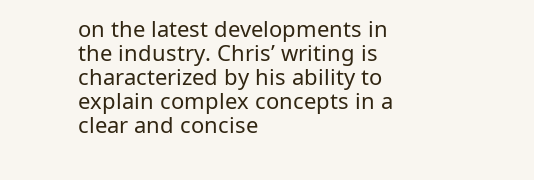on the latest developments in the industry. Chris’ writing is characterized by his ability to explain complex concepts in a clear and concise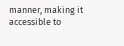manner, making it accessible to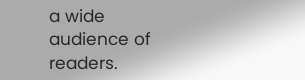a wide audience of readers.